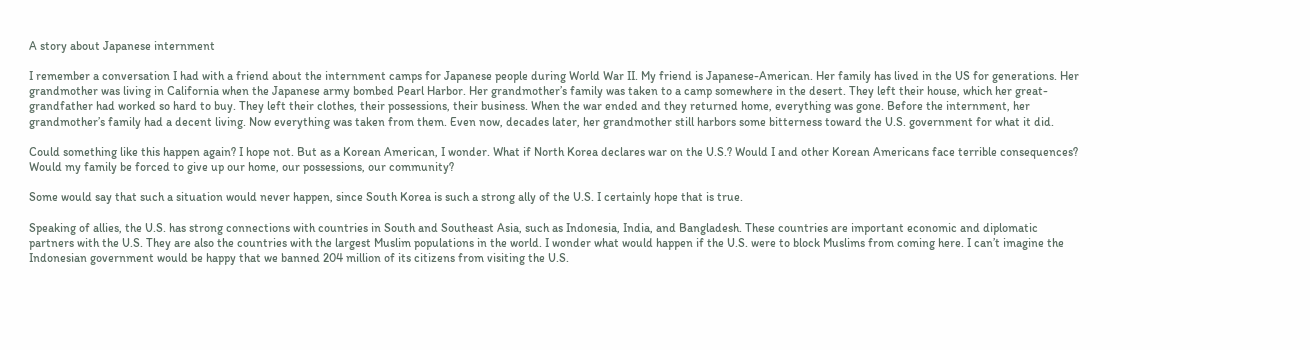A story about Japanese internment

I remember a conversation I had with a friend about the internment camps for Japanese people during World War II. My friend is Japanese-American. Her family has lived in the US for generations. Her grandmother was living in California when the Japanese army bombed Pearl Harbor. Her grandmother’s family was taken to a camp somewhere in the desert. They left their house, which her great-grandfather had worked so hard to buy. They left their clothes, their possessions, their business. When the war ended and they returned home, everything was gone. Before the internment, her grandmother’s family had a decent living. Now everything was taken from them. Even now, decades later, her grandmother still harbors some bitterness toward the U.S. government for what it did.

Could something like this happen again? I hope not. But as a Korean American, I wonder. What if North Korea declares war on the U.S.? Would I and other Korean Americans face terrible consequences? Would my family be forced to give up our home, our possessions, our community?

Some would say that such a situation would never happen, since South Korea is such a strong ally of the U.S. I certainly hope that is true.

Speaking of allies, the U.S. has strong connections with countries in South and Southeast Asia, such as Indonesia, India, and Bangladesh. These countries are important economic and diplomatic partners with the U.S. They are also the countries with the largest Muslim populations in the world. I wonder what would happen if the U.S. were to block Muslims from coming here. I can’t imagine the Indonesian government would be happy that we banned 204 million of its citizens from visiting the U.S.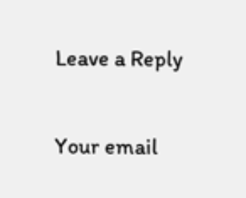Leave a Reply

Your email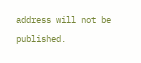address will not be published.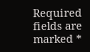Required fields are marked *